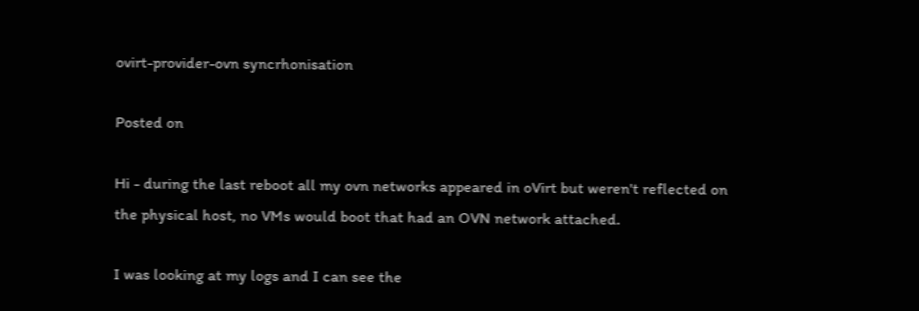ovirt-provider-ovn syncrhonisation

Posted on

Hi - during the last reboot all my ovn networks appeared in oVirt but weren't reflected on the physical host, no VMs would boot that had an OVN network attached.

I was looking at my logs and I can see the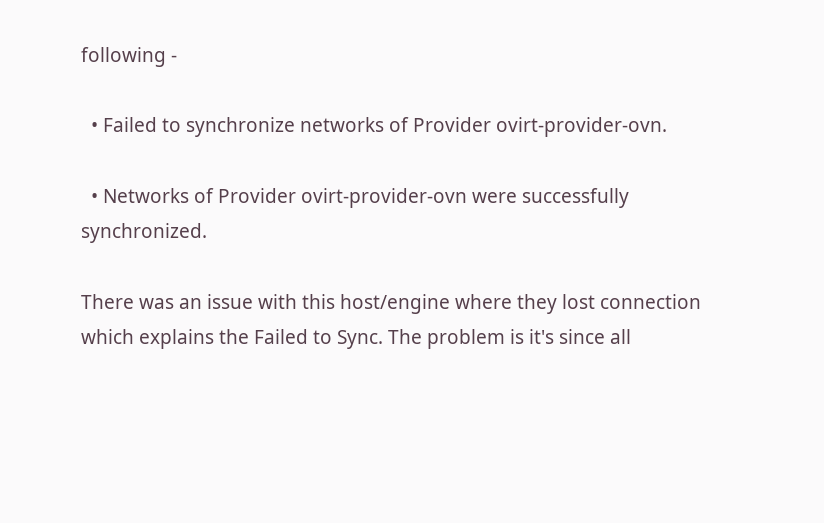following -

  • Failed to synchronize networks of Provider ovirt-provider-ovn.

  • Networks of Provider ovirt-provider-ovn were successfully synchronized.

There was an issue with this host/engine where they lost connection which explains the Failed to Sync. The problem is it's since all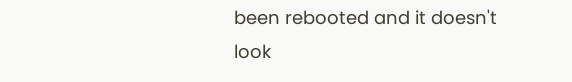been rebooted and it doesn't look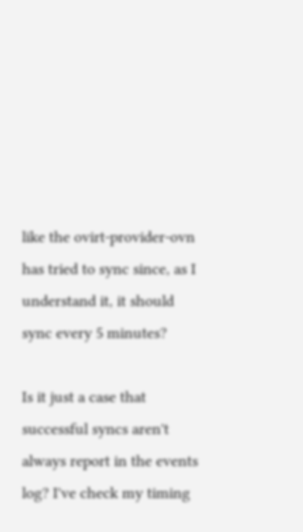like the ovirt-provider-ovn has tried to sync since, as I understand it, it should sync every 5 minutes?

Is it just a case that successful syncs aren't always report in the events log? I've check my timing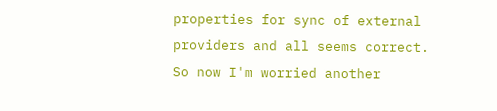properties for sync of external providers and all seems correct. So now I'm worried another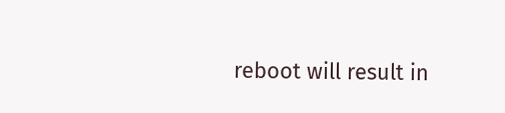reboot will result in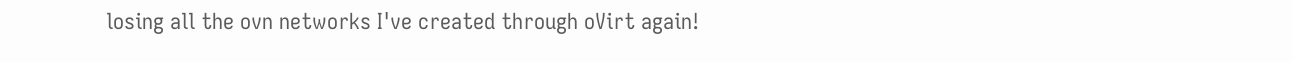losing all the ovn networks I've created through oVirt again!